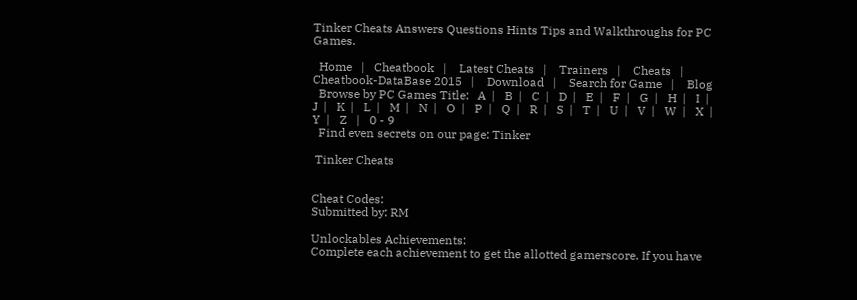Tinker Cheats Answers Questions Hints Tips and Walkthroughs for PC Games.

  Home   |   Cheatbook   |    Latest Cheats   |    Trainers   |    Cheats   |    Cheatbook-DataBase 2015   |    Download   |    Search for Game   |    Blog
  Browse by PC Games Title:   A  |   B  |   C  |   D  |   E  |   F  |   G  |   H  |   I  |   J  |   K  |   L  |   M  |   N  |   O  |   P  |   Q  |   R  |   S  |   T  |   U  |   V  |   W  |   X  |   Y  |   Z   |   0 - 9
  Find even secrets on our page: Tinker

 Tinker Cheats


Cheat Codes:
Submitted by: RM

Unlockables Achievements:
Complete each achievement to get the allotted gamerscore. If you have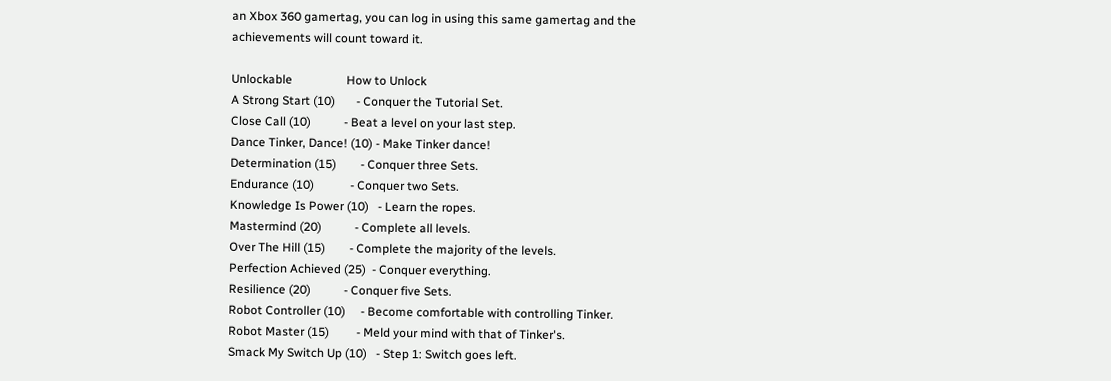an Xbox 360 gamertag, you can log in using this same gamertag and the
achievements will count toward it.

Unlockable                  How to Unlock
A Strong Start (10)       - Conquer the Tutorial Set.
Close Call (10)           - Beat a level on your last step.
Dance Tinker, Dance! (10) - Make Tinker dance!
Determination (15)        - Conquer three Sets.
Endurance (10)            - Conquer two Sets.
Knowledge Is Power (10)   - Learn the ropes.
Mastermind (20)           - Complete all levels.
Over The Hill (15)        - Complete the majority of the levels.
Perfection Achieved (25)  - Conquer everything.
Resilience (20)           - Conquer five Sets.
Robot Controller (10)     - Become comfortable with controlling Tinker.
Robot Master (15)         - Meld your mind with that of Tinker's.
Smack My Switch Up (10)   - Step 1: Switch goes left.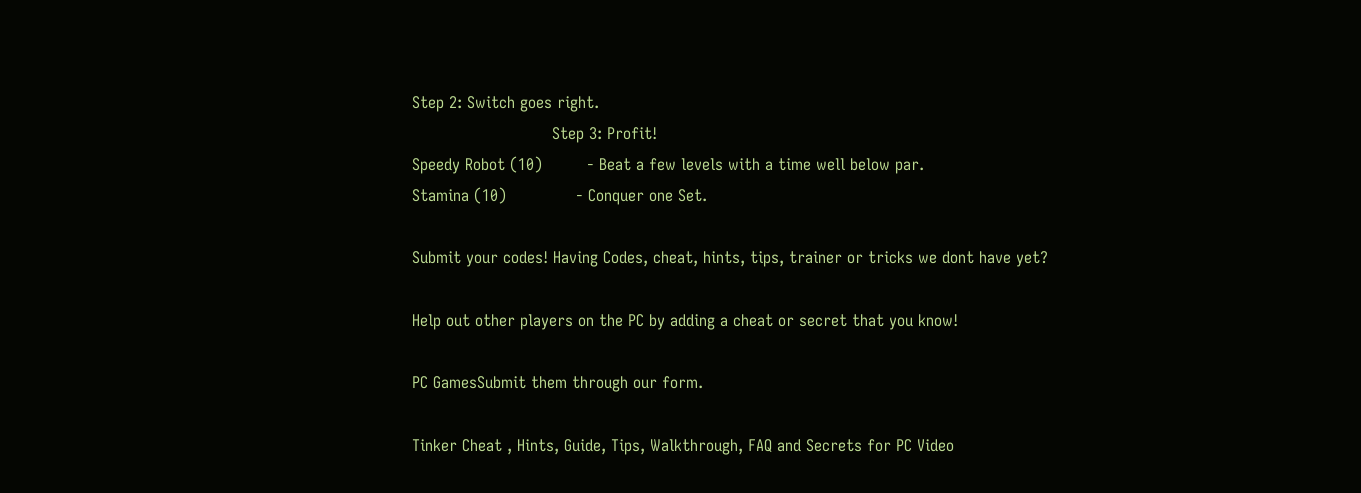Step 2: Switch goes right.
                            Step 3: Profit!
Speedy Robot (10)         - Beat a few levels with a time well below par.
Stamina (10)              - Conquer one Set.

Submit your codes! Having Codes, cheat, hints, tips, trainer or tricks we dont have yet?

Help out other players on the PC by adding a cheat or secret that you know!

PC GamesSubmit them through our form.

Tinker Cheat , Hints, Guide, Tips, Walkthrough, FAQ and Secrets for PC Video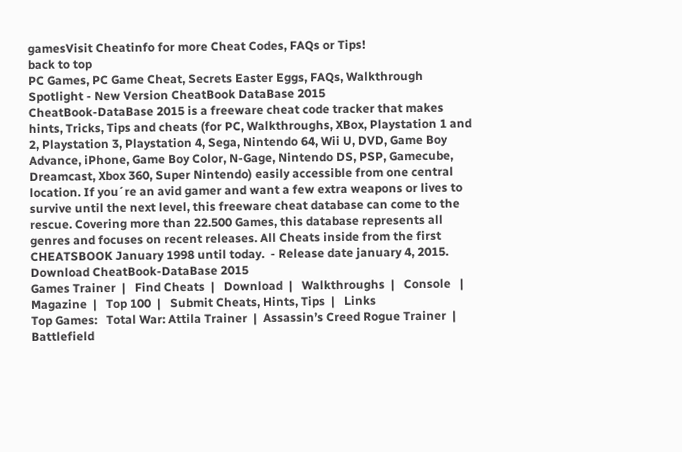gamesVisit Cheatinfo for more Cheat Codes, FAQs or Tips!
back to top
PC Games, PC Game Cheat, Secrets Easter Eggs, FAQs, Walkthrough Spotlight - New Version CheatBook DataBase 2015
CheatBook-DataBase 2015 is a freeware cheat code tracker that makes hints, Tricks, Tips and cheats (for PC, Walkthroughs, XBox, Playstation 1 and 2, Playstation 3, Playstation 4, Sega, Nintendo 64, Wii U, DVD, Game Boy Advance, iPhone, Game Boy Color, N-Gage, Nintendo DS, PSP, Gamecube, Dreamcast, Xbox 360, Super Nintendo) easily accessible from one central location. If you´re an avid gamer and want a few extra weapons or lives to survive until the next level, this freeware cheat database can come to the rescue. Covering more than 22.500 Games, this database represents all genres and focuses on recent releases. All Cheats inside from the first CHEATSBOOK January 1998 until today.  - Release date january 4, 2015. Download CheatBook-DataBase 2015
Games Trainer  |   Find Cheats  |   Download  |   Walkthroughs  |   Console   |   Magazine  |   Top 100  |   Submit Cheats, Hints, Tips  |   Links
Top Games:   Total War: Attila Trainer  |  Assassin’s Creed Rogue Trainer  |  Battlefield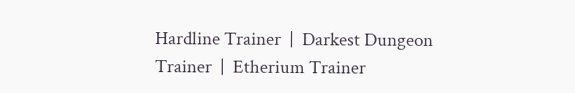Hardline Trainer  |  Darkest Dungeon Trainer  |  Etherium Trainer